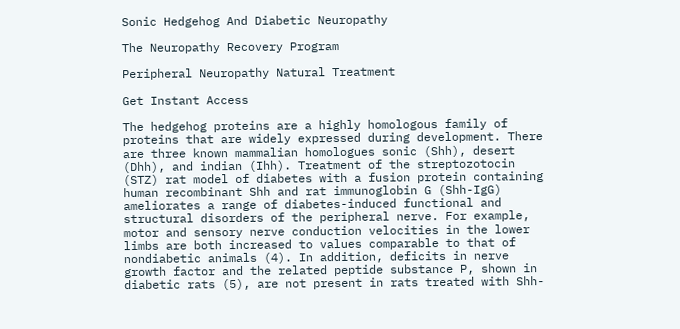Sonic Hedgehog And Diabetic Neuropathy

The Neuropathy Recovery Program

Peripheral Neuropathy Natural Treatment

Get Instant Access

The hedgehog proteins are a highly homologous family of proteins that are widely expressed during development. There are three known mammalian homologues sonic (Shh), desert (Dhh), and indian (Ihh). Treatment of the streptozotocin (STZ) rat model of diabetes with a fusion protein containing human recombinant Shh and rat immunoglobin G (Shh-IgG) ameliorates a range of diabetes-induced functional and structural disorders of the peripheral nerve. For example, motor and sensory nerve conduction velocities in the lower limbs are both increased to values comparable to that of nondiabetic animals (4). In addition, deficits in nerve growth factor and the related peptide substance P, shown in diabetic rats (5), are not present in rats treated with Shh-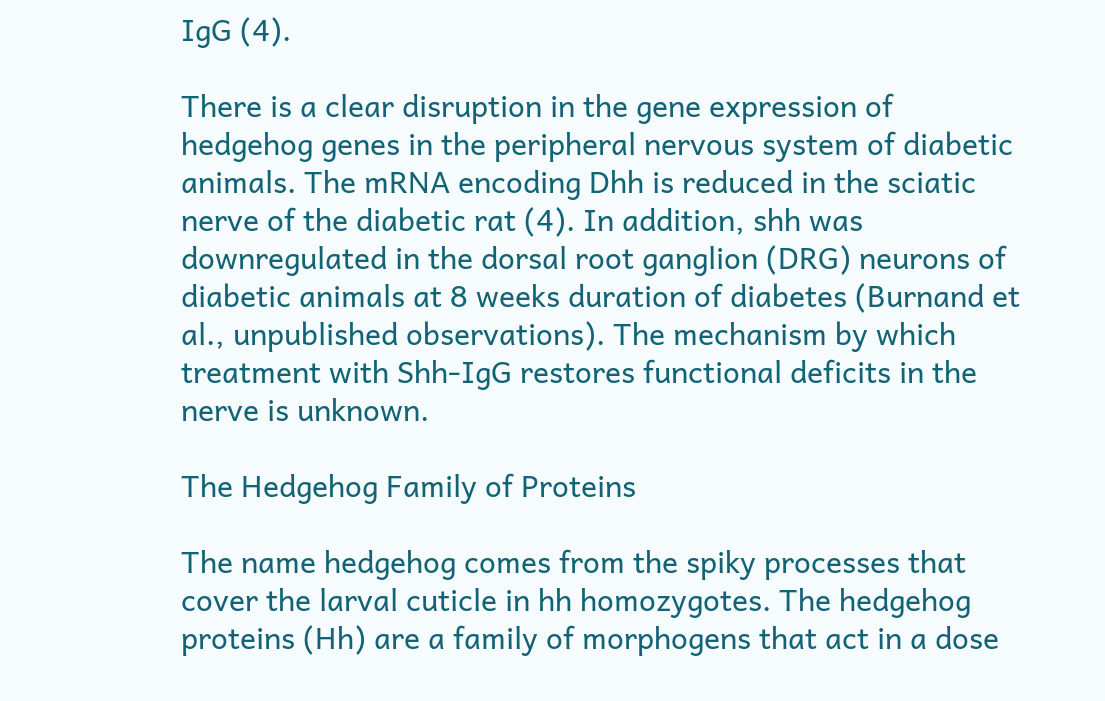IgG (4).

There is a clear disruption in the gene expression of hedgehog genes in the peripheral nervous system of diabetic animals. The mRNA encoding Dhh is reduced in the sciatic nerve of the diabetic rat (4). In addition, shh was downregulated in the dorsal root ganglion (DRG) neurons of diabetic animals at 8 weeks duration of diabetes (Burnand et al., unpublished observations). The mechanism by which treatment with Shh-IgG restores functional deficits in the nerve is unknown.

The Hedgehog Family of Proteins

The name hedgehog comes from the spiky processes that cover the larval cuticle in hh homozygotes. The hedgehog proteins (Hh) are a family of morphogens that act in a dose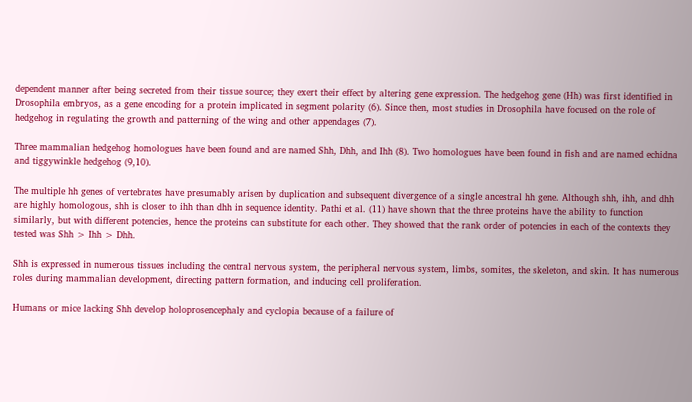dependent manner after being secreted from their tissue source; they exert their effect by altering gene expression. The hedgehog gene (Hh) was first identified in Drosophila embryos, as a gene encoding for a protein implicated in segment polarity (6). Since then, most studies in Drosophila have focused on the role of hedgehog in regulating the growth and patterning of the wing and other appendages (7).

Three mammalian hedgehog homologues have been found and are named Shh, Dhh, and Ihh (8). Two homologues have been found in fish and are named echidna and tiggywinkle hedgehog (9,10).

The multiple hh genes of vertebrates have presumably arisen by duplication and subsequent divergence of a single ancestral hh gene. Although shh, ihh, and dhh are highly homologous, shh is closer to ihh than dhh in sequence identity. Pathi et al. (11) have shown that the three proteins have the ability to function similarly, but with different potencies, hence the proteins can substitute for each other. They showed that the rank order of potencies in each of the contexts they tested was Shh > Ihh > Dhh.

Shh is expressed in numerous tissues including the central nervous system, the peripheral nervous system, limbs, somites, the skeleton, and skin. It has numerous roles during mammalian development, directing pattern formation, and inducing cell proliferation.

Humans or mice lacking Shh develop holoprosencephaly and cyclopia because of a failure of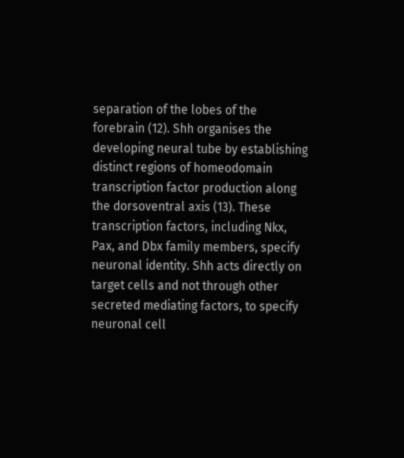separation of the lobes of the forebrain (12). Shh organises the developing neural tube by establishing distinct regions of homeodomain transcription factor production along the dorsoventral axis (13). These transcription factors, including Nkx, Pax, and Dbx family members, specify neuronal identity. Shh acts directly on target cells and not through other secreted mediating factors, to specify neuronal cell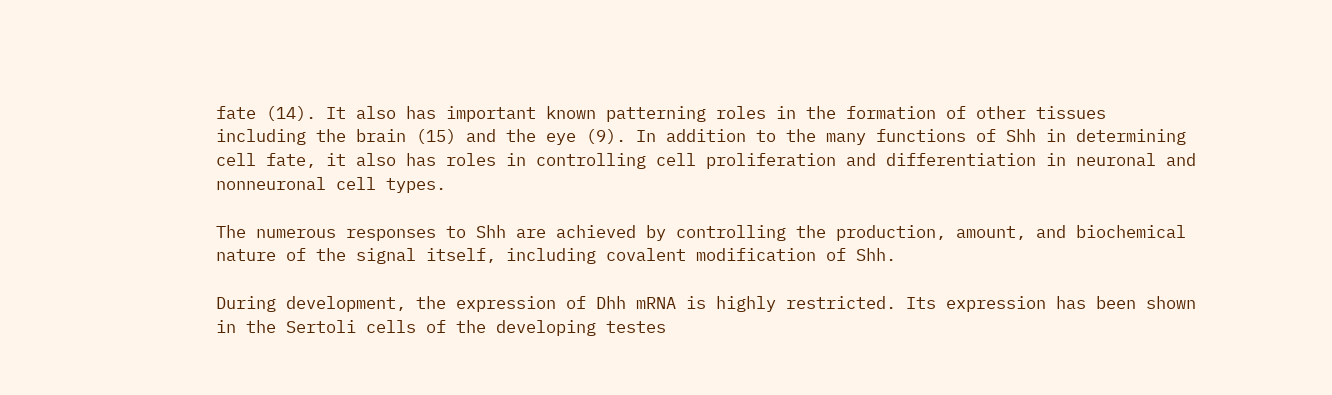fate (14). It also has important known patterning roles in the formation of other tissues including the brain (15) and the eye (9). In addition to the many functions of Shh in determining cell fate, it also has roles in controlling cell proliferation and differentiation in neuronal and nonneuronal cell types.

The numerous responses to Shh are achieved by controlling the production, amount, and biochemical nature of the signal itself, including covalent modification of Shh.

During development, the expression of Dhh mRNA is highly restricted. Its expression has been shown in the Sertoli cells of the developing testes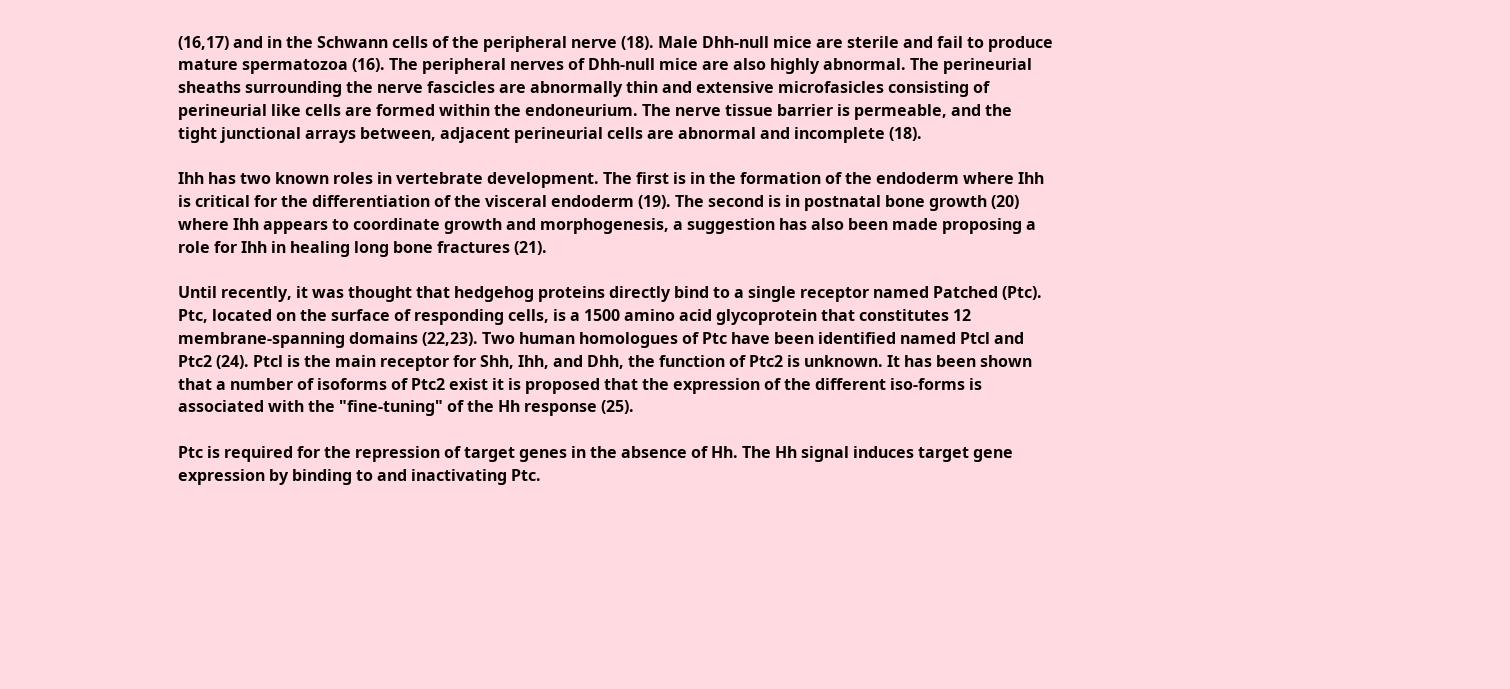(16,17) and in the Schwann cells of the peripheral nerve (18). Male Dhh-null mice are sterile and fail to produce mature spermatozoa (16). The peripheral nerves of Dhh-null mice are also highly abnormal. The perineurial sheaths surrounding the nerve fascicles are abnormally thin and extensive microfasicles consisting of perineurial like cells are formed within the endoneurium. The nerve tissue barrier is permeable, and the tight junctional arrays between, adjacent perineurial cells are abnormal and incomplete (18).

Ihh has two known roles in vertebrate development. The first is in the formation of the endoderm where Ihh is critical for the differentiation of the visceral endoderm (19). The second is in postnatal bone growth (20) where Ihh appears to coordinate growth and morphogenesis, a suggestion has also been made proposing a role for Ihh in healing long bone fractures (21).

Until recently, it was thought that hedgehog proteins directly bind to a single receptor named Patched (Ptc). Ptc, located on the surface of responding cells, is a 1500 amino acid glycoprotein that constitutes 12 membrane-spanning domains (22,23). Two human homologues of Ptc have been identified named Ptcl and Ptc2 (24). Ptcl is the main receptor for Shh, Ihh, and Dhh, the function of Ptc2 is unknown. It has been shown that a number of isoforms of Ptc2 exist it is proposed that the expression of the different iso-forms is associated with the "fine-tuning" of the Hh response (25).

Ptc is required for the repression of target genes in the absence of Hh. The Hh signal induces target gene expression by binding to and inactivating Ptc.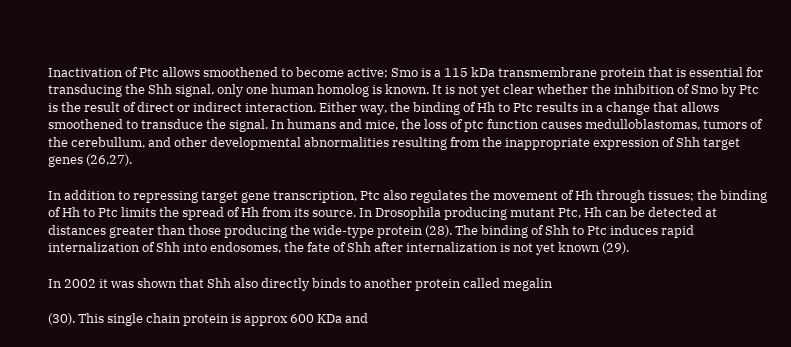Inactivation of Ptc allows smoothened to become active; Smo is a 115 kDa transmembrane protein that is essential for transducing the Shh signal, only one human homolog is known. It is not yet clear whether the inhibition of Smo by Ptc is the result of direct or indirect interaction. Either way, the binding of Hh to Ptc results in a change that allows smoothened to transduce the signal. In humans and mice, the loss of ptc function causes medulloblastomas, tumors of the cerebullum, and other developmental abnormalities resulting from the inappropriate expression of Shh target genes (26,27).

In addition to repressing target gene transcription, Ptc also regulates the movement of Hh through tissues; the binding of Hh to Ptc limits the spread of Hh from its source. In Drosophila producing mutant Ptc, Hh can be detected at distances greater than those producing the wide-type protein (28). The binding of Shh to Ptc induces rapid internalization of Shh into endosomes, the fate of Shh after internalization is not yet known (29).

In 2002 it was shown that Shh also directly binds to another protein called megalin

(30). This single chain protein is approx 600 KDa and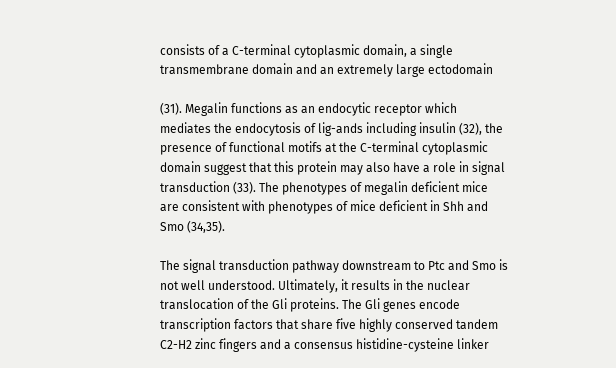consists of a C-terminal cytoplasmic domain, a single transmembrane domain and an extremely large ectodomain

(31). Megalin functions as an endocytic receptor which mediates the endocytosis of lig-ands including insulin (32), the presence of functional motifs at the C-terminal cytoplasmic domain suggest that this protein may also have a role in signal transduction (33). The phenotypes of megalin deficient mice are consistent with phenotypes of mice deficient in Shh and Smo (34,35).

The signal transduction pathway downstream to Ptc and Smo is not well understood. Ultimately, it results in the nuclear translocation of the Gli proteins. The Gli genes encode transcription factors that share five highly conserved tandem C2-H2 zinc fingers and a consensus histidine-cysteine linker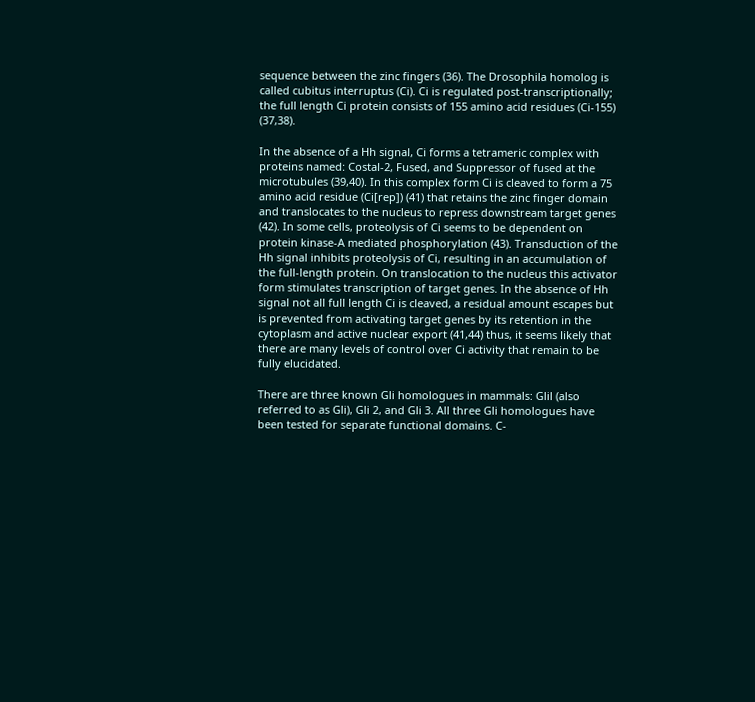sequence between the zinc fingers (36). The Drosophila homolog is called cubitus interruptus (Ci). Ci is regulated post-transcriptionally; the full length Ci protein consists of 155 amino acid residues (Ci-155) (37,38).

In the absence of a Hh signal, Ci forms a tetrameric complex with proteins named: Costal-2, Fused, and Suppressor of fused at the microtubules (39,40). In this complex form Ci is cleaved to form a 75 amino acid residue (Ci[rep]) (41) that retains the zinc finger domain and translocates to the nucleus to repress downstream target genes (42). In some cells, proteolysis of Ci seems to be dependent on protein kinase-A mediated phosphorylation (43). Transduction of the Hh signal inhibits proteolysis of Ci, resulting in an accumulation of the full-length protein. On translocation to the nucleus this activator form stimulates transcription of target genes. In the absence of Hh signal not all full length Ci is cleaved, a residual amount escapes but is prevented from activating target genes by its retention in the cytoplasm and active nuclear export (41,44) thus, it seems likely that there are many levels of control over Ci activity that remain to be fully elucidated.

There are three known Gli homologues in mammals: Glil (also referred to as Gli), Gli 2, and Gli 3. All three Gli homologues have been tested for separate functional domains. C-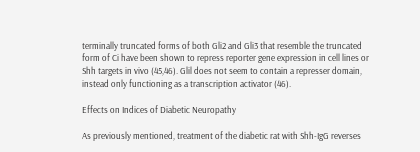terminally truncated forms of both Gli2 and Gli3 that resemble the truncated form of Ci have been shown to repress reporter gene expression in cell lines or Shh targets in vivo (45,46). Glil does not seem to contain a represser domain, instead only functioning as a transcription activator (46).

Effects on Indices of Diabetic Neuropathy

As previously mentioned, treatment of the diabetic rat with Shh-IgG reverses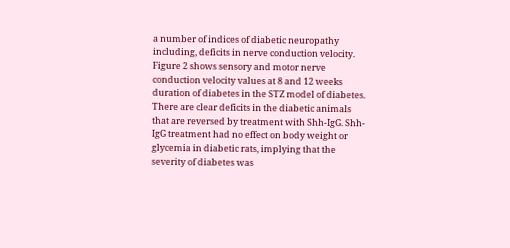a number of indices of diabetic neuropathy including, deficits in nerve conduction velocity. Figure 2 shows sensory and motor nerve conduction velocity values at 8 and 12 weeks duration of diabetes in the STZ model of diabetes. There are clear deficits in the diabetic animals that are reversed by treatment with Shh-IgG. Shh-IgG treatment had no effect on body weight or glycemia in diabetic rats, implying that the severity of diabetes was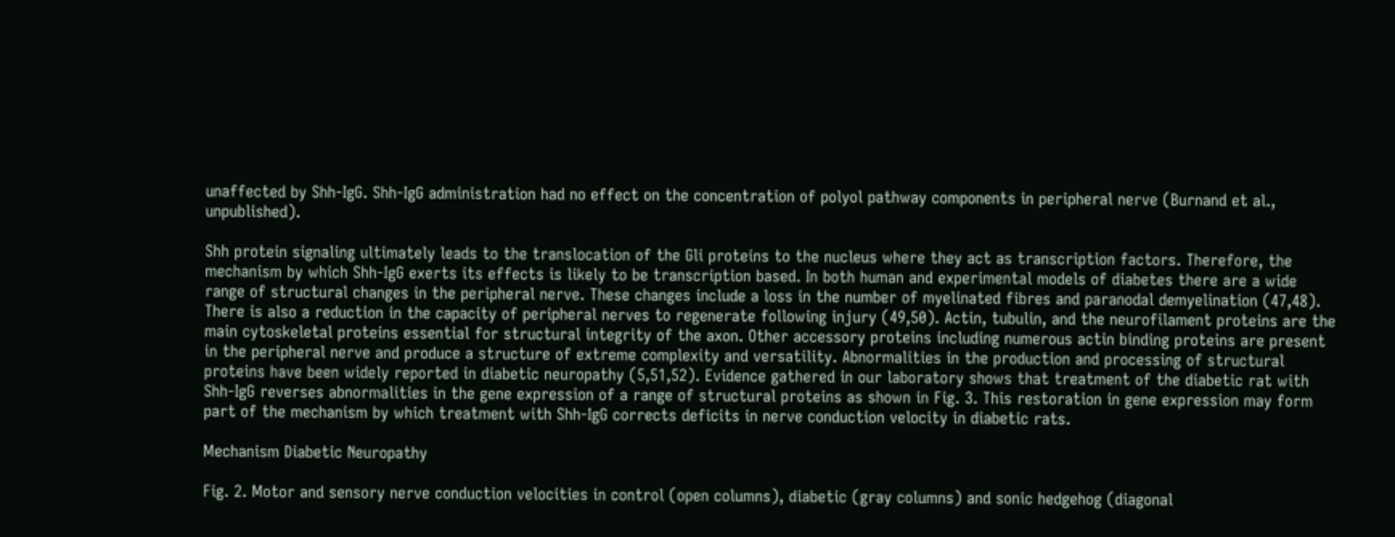unaffected by Shh-IgG. Shh-IgG administration had no effect on the concentration of polyol pathway components in peripheral nerve (Burnand et al., unpublished).

Shh protein signaling ultimately leads to the translocation of the Gli proteins to the nucleus where they act as transcription factors. Therefore, the mechanism by which Shh-IgG exerts its effects is likely to be transcription based. In both human and experimental models of diabetes there are a wide range of structural changes in the peripheral nerve. These changes include a loss in the number of myelinated fibres and paranodal demyelination (47,48). There is also a reduction in the capacity of peripheral nerves to regenerate following injury (49,50). Actin, tubulin, and the neurofilament proteins are the main cytoskeletal proteins essential for structural integrity of the axon. Other accessory proteins including numerous actin binding proteins are present in the peripheral nerve and produce a structure of extreme complexity and versatility. Abnormalities in the production and processing of structural proteins have been widely reported in diabetic neuropathy (5,51,52). Evidence gathered in our laboratory shows that treatment of the diabetic rat with Shh-IgG reverses abnormalities in the gene expression of a range of structural proteins as shown in Fig. 3. This restoration in gene expression may form part of the mechanism by which treatment with Shh-IgG corrects deficits in nerve conduction velocity in diabetic rats.

Mechanism Diabetic Neuropathy

Fig. 2. Motor and sensory nerve conduction velocities in control (open columns), diabetic (gray columns) and sonic hedgehog (diagonal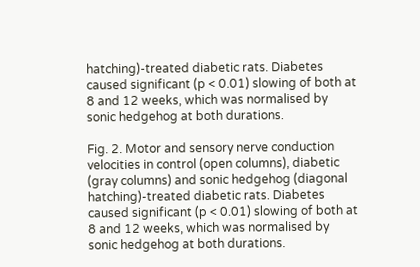hatching)-treated diabetic rats. Diabetes caused significant (p < 0.01) slowing of both at 8 and 12 weeks, which was normalised by sonic hedgehog at both durations.

Fig. 2. Motor and sensory nerve conduction velocities in control (open columns), diabetic (gray columns) and sonic hedgehog (diagonal hatching)-treated diabetic rats. Diabetes caused significant (p < 0.01) slowing of both at 8 and 12 weeks, which was normalised by sonic hedgehog at both durations.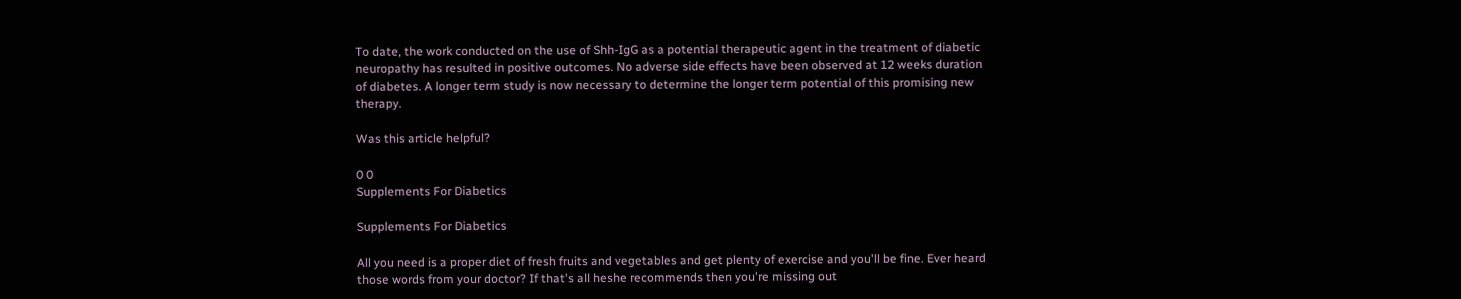To date, the work conducted on the use of Shh-IgG as a potential therapeutic agent in the treatment of diabetic neuropathy has resulted in positive outcomes. No adverse side effects have been observed at 12 weeks duration of diabetes. A longer term study is now necessary to determine the longer term potential of this promising new therapy.

Was this article helpful?

0 0
Supplements For Diabetics

Supplements For Diabetics

All you need is a proper diet of fresh fruits and vegetables and get plenty of exercise and you'll be fine. Ever heard those words from your doctor? If that's all heshe recommends then you're missing out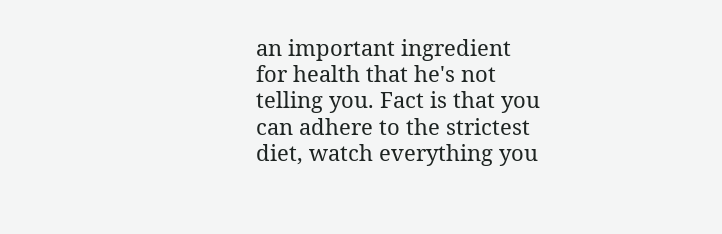an important ingredient for health that he's not telling you. Fact is that you can adhere to the strictest diet, watch everything you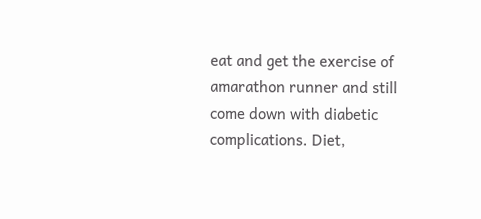eat and get the exercise of amarathon runner and still come down with diabetic complications. Diet,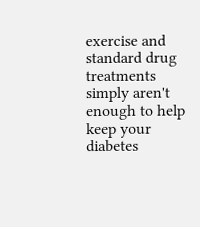exercise and standard drug treatments simply aren't enough to help keep your diabetes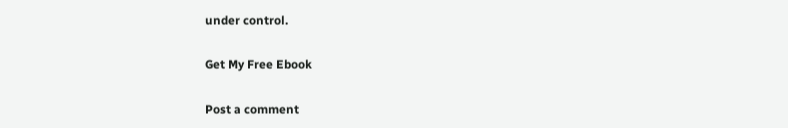under control.

Get My Free Ebook

Post a comment